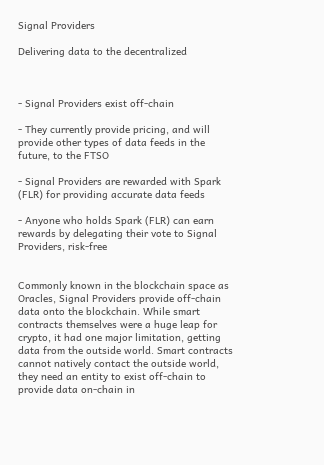Signal Providers

Delivering data to the decentralized



- Signal Providers exist off-chain

- They currently provide pricing, and will provide other types of data feeds in the future, to the FTSO

- Signal Providers are rewarded with Spark (FLR) for providing accurate data feeds

- Anyone who holds Spark (FLR) can earn rewards by delegating their vote to Signal Providers, risk-free


Commonly known in the blockchain space as Oracles, Signal Providers provide off-chain data onto the blockchain. While smart contracts themselves were a huge leap for crypto, it had one major limitation, getting data from the outside world. Smart contracts cannot natively contact the outside world, they need an entity to exist off-chain to provide data on-chain in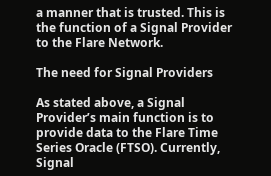a manner that is trusted. This is the function of a Signal Provider to the Flare Network.

The need for Signal Providers

As stated above, a Signal Provider’s main function is to provide data to the Flare Time Series Oracle (FTSO). Currently, Signal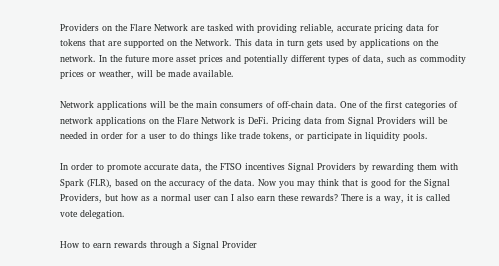Providers on the Flare Network are tasked with providing reliable, accurate pricing data for tokens that are supported on the Network. This data in turn gets used by applications on the network. In the future more asset prices and potentially different types of data, such as commodity prices or weather, will be made available.

Network applications will be the main consumers of off-chain data. One of the first categories of network applications on the Flare Network is DeFi. Pricing data from Signal Providers will be needed in order for a user to do things like trade tokens, or participate in liquidity pools.

In order to promote accurate data, the FTSO incentives Signal Providers by rewarding them with Spark (FLR), based on the accuracy of the data. Now you may think that is good for the Signal Providers, but how as a normal user can I also earn these rewards? There is a way, it is called vote delegation.

How to earn rewards through a Signal Provider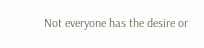Not everyone has the desire or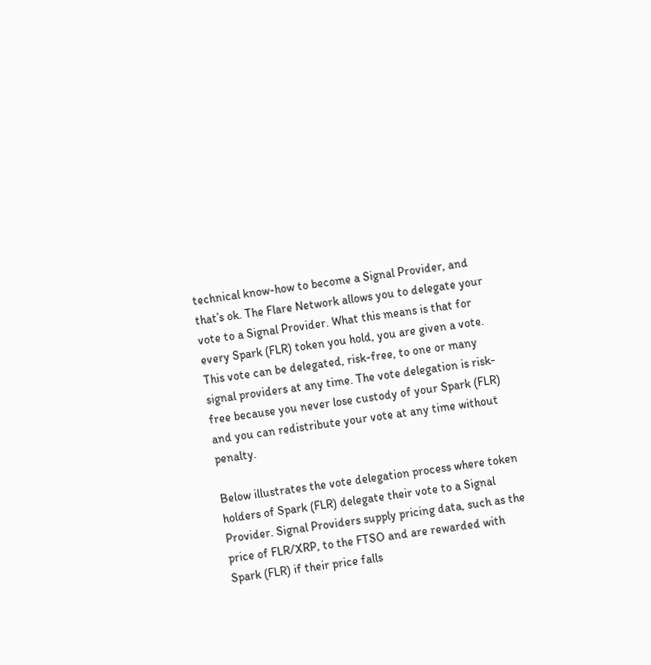technical know-how to become a Signal Provider, and that’s ok. The Flare Network allows you to delegate your vote to a Signal Provider. What this means is that for every Spark (FLR) token you hold, you are given a vote. This vote can be delegated, risk-free, to one or many signal providers at any time. The vote delegation is risk-free because you never lose custody of your Spark (FLR) and you can redistribute your vote at any time without penalty.

Below illustrates the vote delegation process where token holders of Spark (FLR) delegate their vote to a Signal Provider. Signal Providers supply pricing data, such as the price of FLR/XRP, to the FTSO and are rewarded with Spark (FLR) if their price falls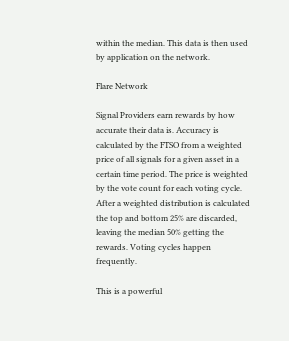within the median. This data is then used by application on the network.

Flare Network

Signal Providers earn rewards by how accurate their data is. Accuracy is calculated by the FTSO from a weighted price of all signals for a given asset in a certain time period. The price is weighted by the vote count for each voting cycle. After a weighted distribution is calculated the top and bottom 25% are discarded, leaving the median 50% getting the rewards. Voting cycles happen frequently.

This is a powerful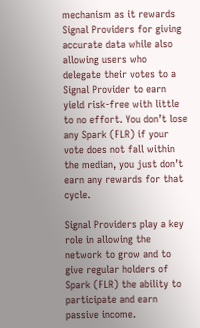mechanism as it rewards Signal Providers for giving accurate data while also allowing users who delegate their votes to a Signal Provider to earn yield risk-free with little to no effort. You don’t lose any Spark (FLR) if your vote does not fall within the median, you just don’t earn any rewards for that cycle.

Signal Providers play a key role in allowing the network to grow and to give regular holders of Spark (FLR) the ability to participate and earn passive income.